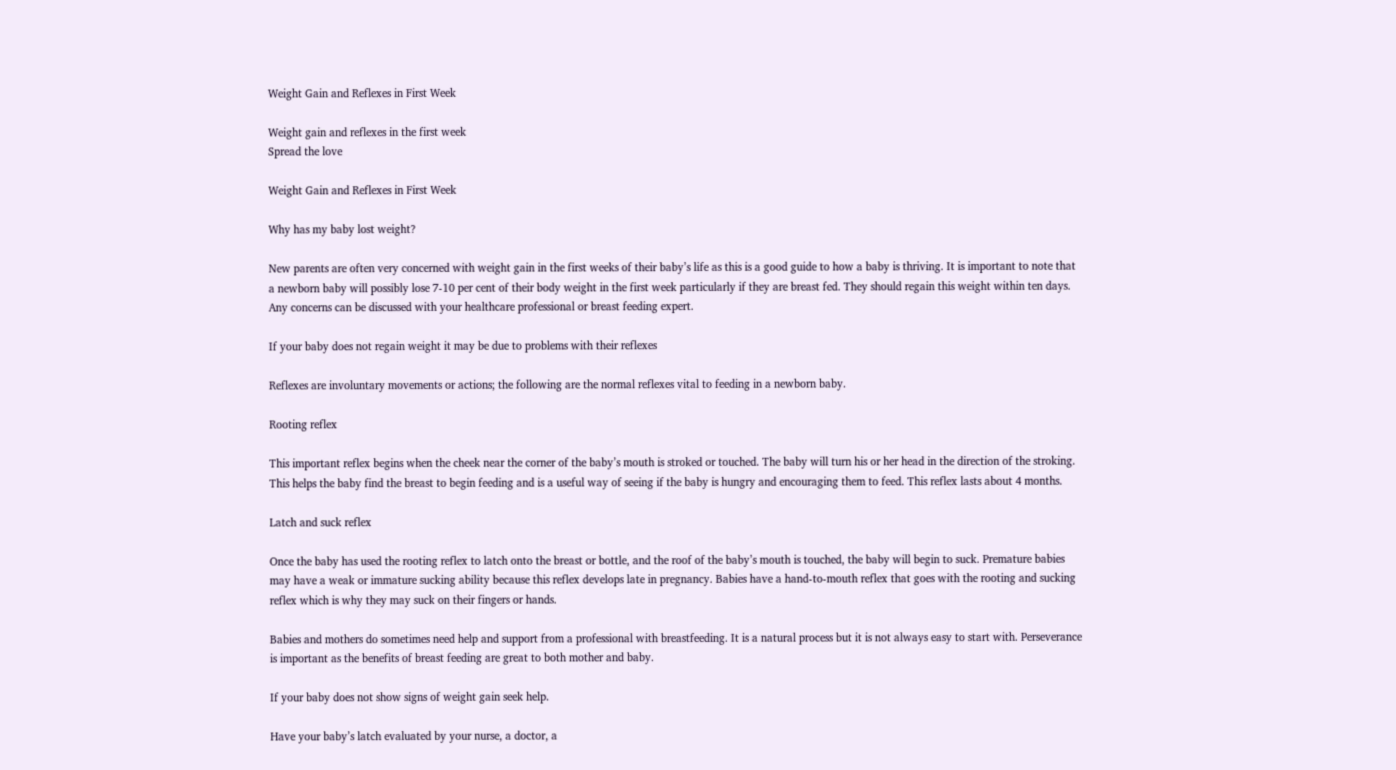Weight Gain and Reflexes in First Week

Weight gain and reflexes in the first week
Spread the love

Weight Gain and Reflexes in First Week

Why has my baby lost weight?

New parents are often very concerned with weight gain in the first weeks of their baby’s life as this is a good guide to how a baby is thriving. It is important to note that a newborn baby will possibly lose 7-10 per cent of their body weight in the first week particularly if they are breast fed. They should regain this weight within ten days. Any concerns can be discussed with your healthcare professional or breast feeding expert.

If your baby does not regain weight it may be due to problems with their reflexes

Reflexes are involuntary movements or actions; the following are the normal reflexes vital to feeding in a newborn baby.

Rooting reflex

This important reflex begins when the cheek near the corner of the baby’s mouth is stroked or touched. The baby will turn his or her head in the direction of the stroking. This helps the baby find the breast to begin feeding and is a useful way of seeing if the baby is hungry and encouraging them to feed. This reflex lasts about 4 months.

Latch and suck reflex

Once the baby has used the rooting reflex to latch onto the breast or bottle, and the roof of the baby’s mouth is touched, the baby will begin to suck. Premature babies may have a weak or immature sucking ability because this reflex develops late in pregnancy. Babies have a hand-to-mouth reflex that goes with the rooting and sucking reflex which is why they may suck on their fingers or hands.

Babies and mothers do sometimes need help and support from a professional with breastfeeding. It is a natural process but it is not always easy to start with. Perseverance is important as the benefits of breast feeding are great to both mother and baby.

If your baby does not show signs of weight gain seek help.

Have your baby’s latch evaluated by your nurse, a doctor, a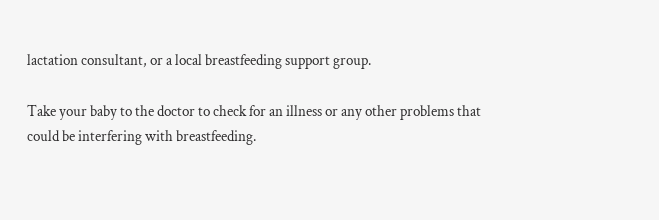lactation consultant, or a local breastfeeding support group.

Take your baby to the doctor to check for an illness or any other problems that could be interfering with breastfeeding.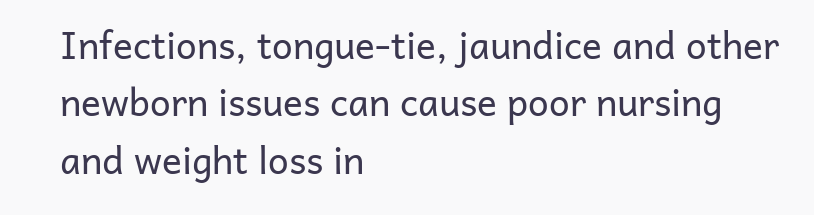Infections, tongue-tie, jaundice and other newborn issues can cause poor nursing and weight loss in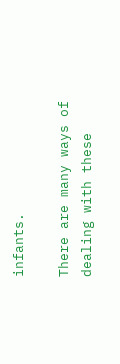infants.

There are many ways of dealing with these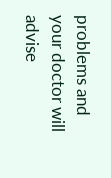problems and your doctor will advise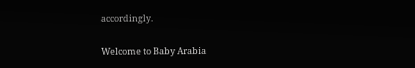accordingly.


Welcome to Baby Arabia